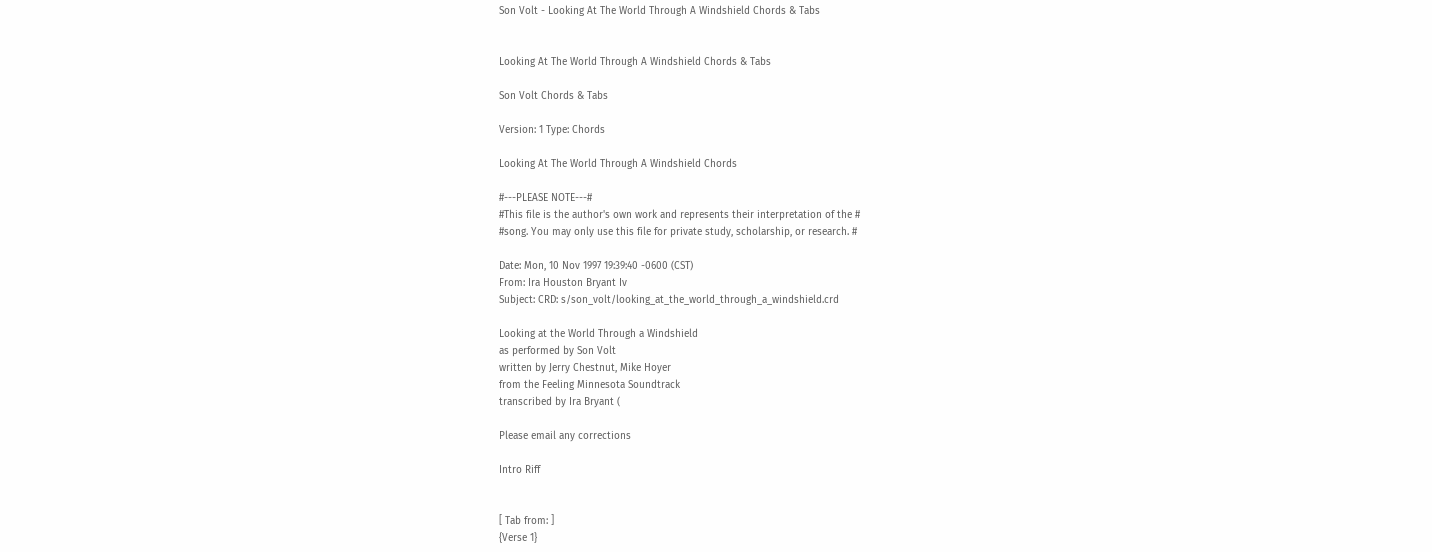Son Volt - Looking At The World Through A Windshield Chords & Tabs


Looking At The World Through A Windshield Chords & Tabs

Son Volt Chords & Tabs

Version: 1 Type: Chords

Looking At The World Through A Windshield Chords

#---PLEASE NOTE---#
#This file is the author's own work and represents their interpretation of the #
#song. You may only use this file for private study, scholarship, or research. #

Date: Mon, 10 Nov 1997 19:39:40 -0600 (CST)
From: Ira Houston Bryant Iv
Subject: CRD: s/son_volt/looking_at_the_world_through_a_windshield.crd

Looking at the World Through a Windshield
as performed by Son Volt
written by Jerry Chestnut, Mike Hoyer
from the Feeling Minnesota Soundtrack
transcribed by Ira Bryant (

Please email any corrections

Intro Riff


[ Tab from: ]
{Verse 1}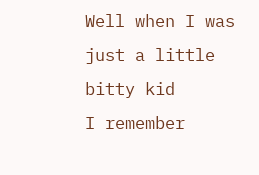Well when I was just a little bitty kid
I remember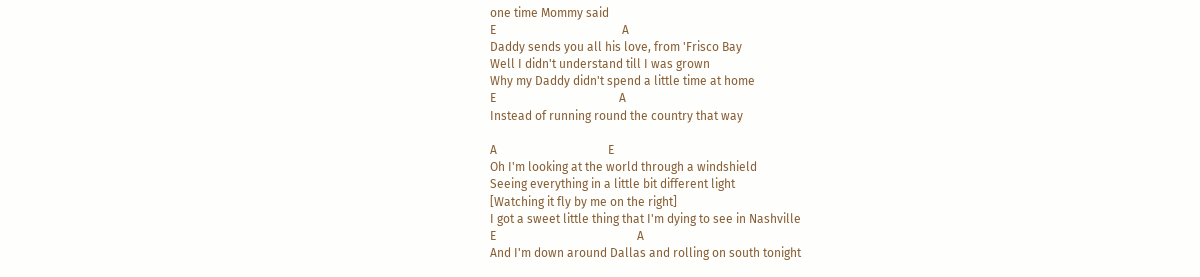one time Mommy said
E                                          A
Daddy sends you all his love, from 'Frisco Bay
Well I didn't understand till I was grown
Why my Daddy didn't spend a little time at home
E                                         A
Instead of running round the country that way

A                                     E
Oh I'm looking at the world through a windshield
Seeing everything in a little bit different light
[Watching it fly by me on the right]
I got a sweet little thing that I'm dying to see in Nashville
E                                               A
And I'm down around Dallas and rolling on south tonight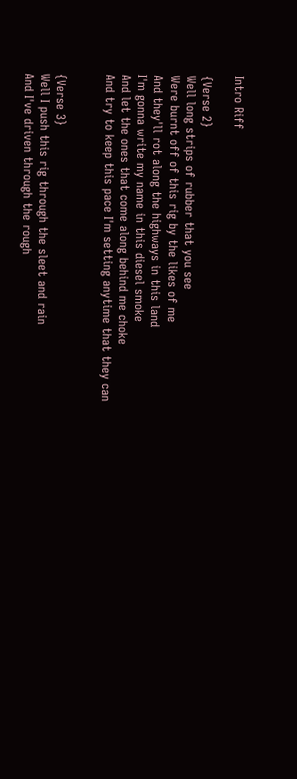Intro Riff

{Verse 2}
Well long strips of rubber that you see
Were burnt off of this rig by the likes of me
And they'll rot along the highways in this land
I'm gonna write my name in this diesel smoke
And let the ones that come along behind me choke
And try to keep this pace I'm setting anytime that they can


{Verse 3}
Well I push this rig through the sleet and rain
And I've driven through the rough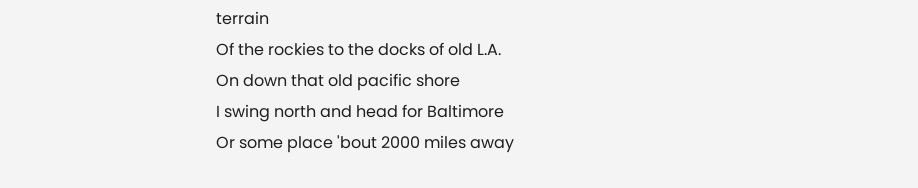terrain
Of the rockies to the docks of old L.A.
On down that old pacific shore
I swing north and head for Baltimore
Or some place 'bout 2000 miles away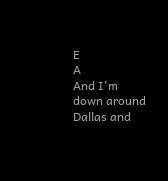E                                               A
And I'm down around Dallas and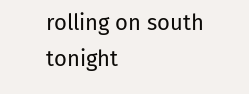rolling on south tonight